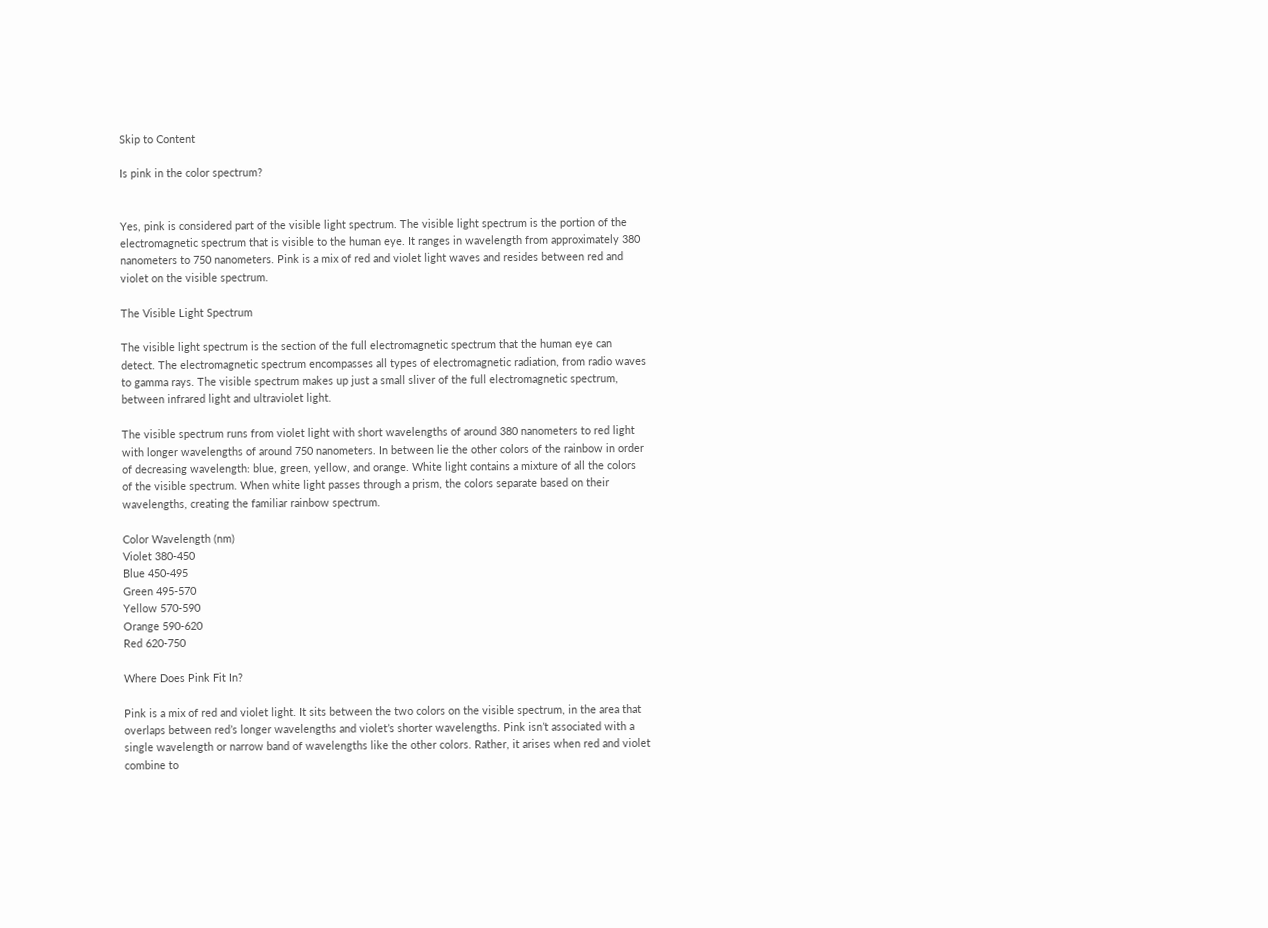Skip to Content

Is pink in the color spectrum?


Yes, pink is considered part of the visible light spectrum. The visible light spectrum is the portion of the electromagnetic spectrum that is visible to the human eye. It ranges in wavelength from approximately 380 nanometers to 750 nanometers. Pink is a mix of red and violet light waves and resides between red and violet on the visible spectrum.

The Visible Light Spectrum

The visible light spectrum is the section of the full electromagnetic spectrum that the human eye can detect. The electromagnetic spectrum encompasses all types of electromagnetic radiation, from radio waves to gamma rays. The visible spectrum makes up just a small sliver of the full electromagnetic spectrum, between infrared light and ultraviolet light.

The visible spectrum runs from violet light with short wavelengths of around 380 nanometers to red light with longer wavelengths of around 750 nanometers. In between lie the other colors of the rainbow in order of decreasing wavelength: blue, green, yellow, and orange. White light contains a mixture of all the colors of the visible spectrum. When white light passes through a prism, the colors separate based on their wavelengths, creating the familiar rainbow spectrum.

Color Wavelength (nm)
Violet 380-450
Blue 450-495
Green 495-570
Yellow 570-590
Orange 590-620
Red 620-750

Where Does Pink Fit In?

Pink is a mix of red and violet light. It sits between the two colors on the visible spectrum, in the area that overlaps between red’s longer wavelengths and violet’s shorter wavelengths. Pink isn’t associated with a single wavelength or narrow band of wavelengths like the other colors. Rather, it arises when red and violet combine to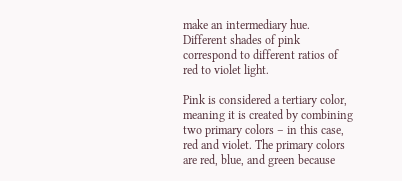make an intermediary hue. Different shades of pink correspond to different ratios of red to violet light.

Pink is considered a tertiary color, meaning it is created by combining two primary colors – in this case, red and violet. The primary colors are red, blue, and green because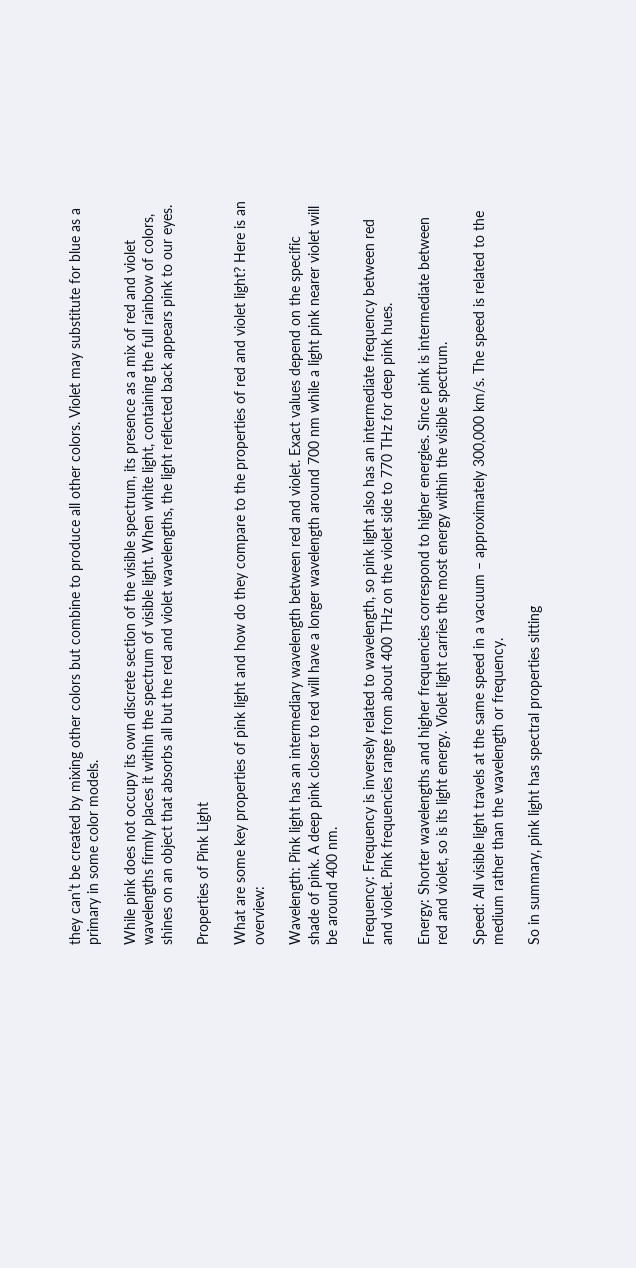they can’t be created by mixing other colors but combine to produce all other colors. Violet may substitute for blue as a primary in some color models.

While pink does not occupy its own discrete section of the visible spectrum, its presence as a mix of red and violet wavelengths firmly places it within the spectrum of visible light. When white light, containing the full rainbow of colors, shines on an object that absorbs all but the red and violet wavelengths, the light reflected back appears pink to our eyes.

Properties of Pink Light

What are some key properties of pink light and how do they compare to the properties of red and violet light? Here is an overview:

Wavelength: Pink light has an intermediary wavelength between red and violet. Exact values depend on the specific shade of pink. A deep pink closer to red will have a longer wavelength around 700 nm while a light pink nearer violet will be around 400 nm.

Frequency: Frequency is inversely related to wavelength, so pink light also has an intermediate frequency between red and violet. Pink frequencies range from about 400 THz on the violet side to 770 THz for deep pink hues.

Energy: Shorter wavelengths and higher frequencies correspond to higher energies. Since pink is intermediate between red and violet, so is its light energy. Violet light carries the most energy within the visible spectrum.

Speed: All visible light travels at the same speed in a vacuum – approximately 300,000 km/s. The speed is related to the medium rather than the wavelength or frequency.

So in summary, pink light has spectral properties sitting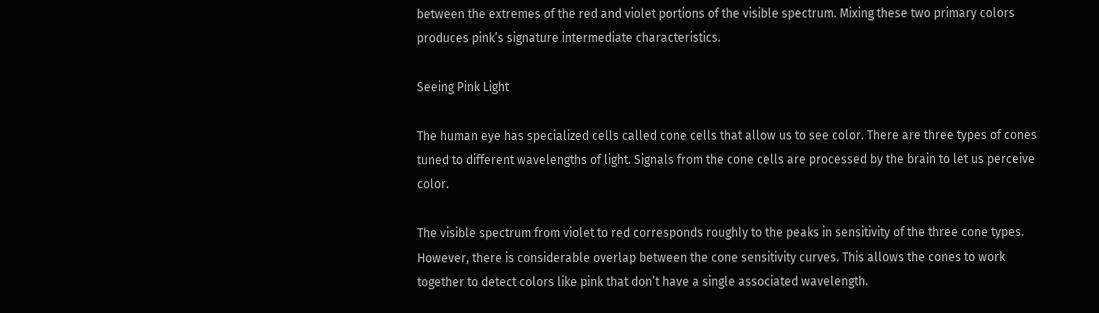between the extremes of the red and violet portions of the visible spectrum. Mixing these two primary colors produces pink’s signature intermediate characteristics.

Seeing Pink Light

The human eye has specialized cells called cone cells that allow us to see color. There are three types of cones tuned to different wavelengths of light. Signals from the cone cells are processed by the brain to let us perceive color.

The visible spectrum from violet to red corresponds roughly to the peaks in sensitivity of the three cone types. However, there is considerable overlap between the cone sensitivity curves. This allows the cones to work together to detect colors like pink that don’t have a single associated wavelength.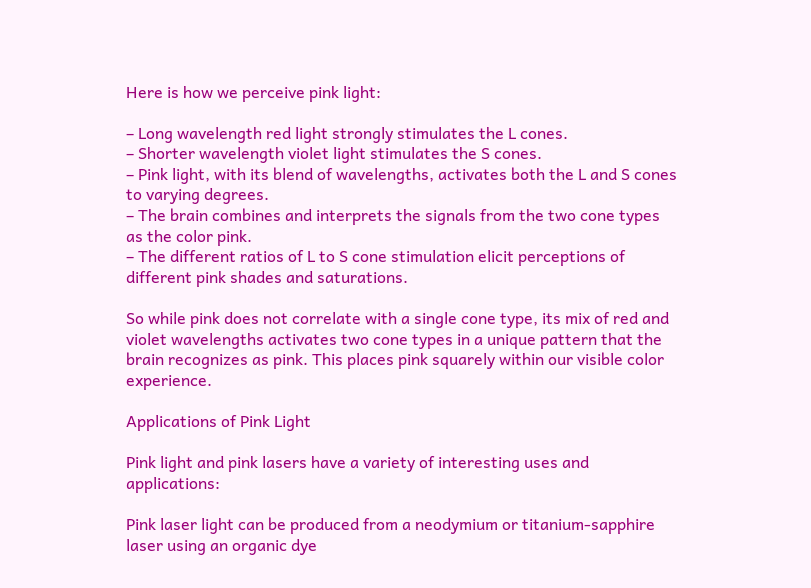Here is how we perceive pink light:

– Long wavelength red light strongly stimulates the L cones.
– Shorter wavelength violet light stimulates the S cones.
– Pink light, with its blend of wavelengths, activates both the L and S cones to varying degrees.
– The brain combines and interprets the signals from the two cone types as the color pink.
– The different ratios of L to S cone stimulation elicit perceptions of different pink shades and saturations.

So while pink does not correlate with a single cone type, its mix of red and violet wavelengths activates two cone types in a unique pattern that the brain recognizes as pink. This places pink squarely within our visible color experience.

Applications of Pink Light

Pink light and pink lasers have a variety of interesting uses and applications:

Pink laser light can be produced from a neodymium or titanium-sapphire laser using an organic dye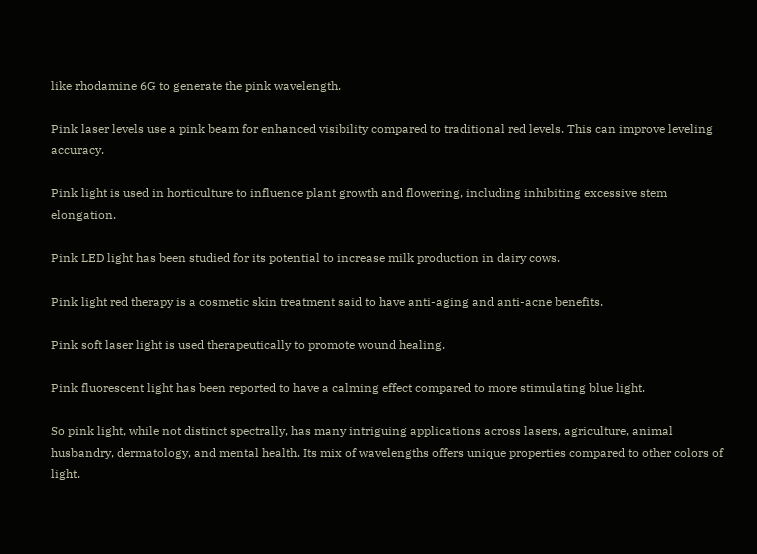like rhodamine 6G to generate the pink wavelength.

Pink laser levels use a pink beam for enhanced visibility compared to traditional red levels. This can improve leveling accuracy.

Pink light is used in horticulture to influence plant growth and flowering, including inhibiting excessive stem elongation.

Pink LED light has been studied for its potential to increase milk production in dairy cows.

Pink light red therapy is a cosmetic skin treatment said to have anti-aging and anti-acne benefits.

Pink soft laser light is used therapeutically to promote wound healing.

Pink fluorescent light has been reported to have a calming effect compared to more stimulating blue light.

So pink light, while not distinct spectrally, has many intriguing applications across lasers, agriculture, animal husbandry, dermatology, and mental health. Its mix of wavelengths offers unique properties compared to other colors of light.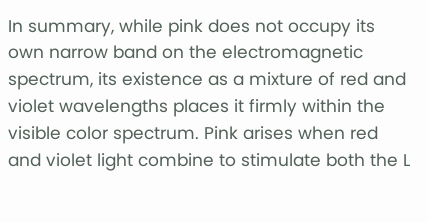In summary, while pink does not occupy its own narrow band on the electromagnetic spectrum, its existence as a mixture of red and violet wavelengths places it firmly within the visible color spectrum. Pink arises when red and violet light combine to stimulate both the L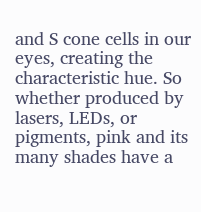and S cone cells in our eyes, creating the characteristic hue. So whether produced by lasers, LEDs, or pigments, pink and its many shades have a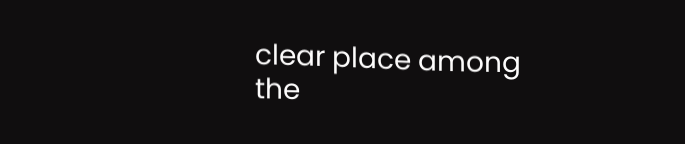clear place among the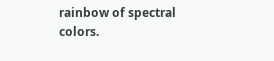rainbow of spectral colors.